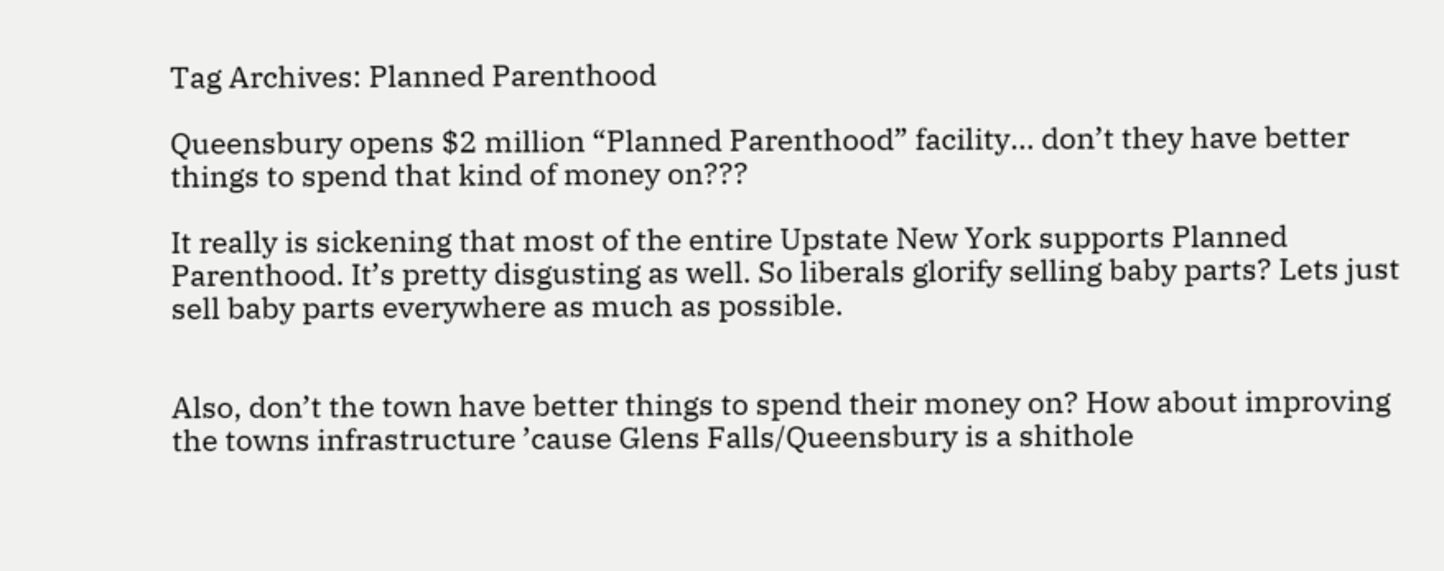Tag Archives: Planned Parenthood

Queensbury opens $2 million “Planned Parenthood” facility… don’t they have better things to spend that kind of money on???

It really is sickening that most of the entire Upstate New York supports Planned Parenthood. It’s pretty disgusting as well. So liberals glorify selling baby parts? Lets just sell baby parts everywhere as much as possible.


Also, don’t the town have better things to spend their money on? How about improving the towns infrastructure ’cause Glens Falls/Queensbury is a shithole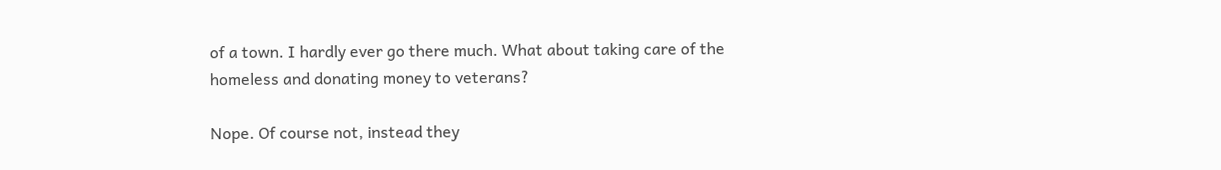of a town. I hardly ever go there much. What about taking care of the homeless and donating money to veterans?

Nope. Of course not, instead they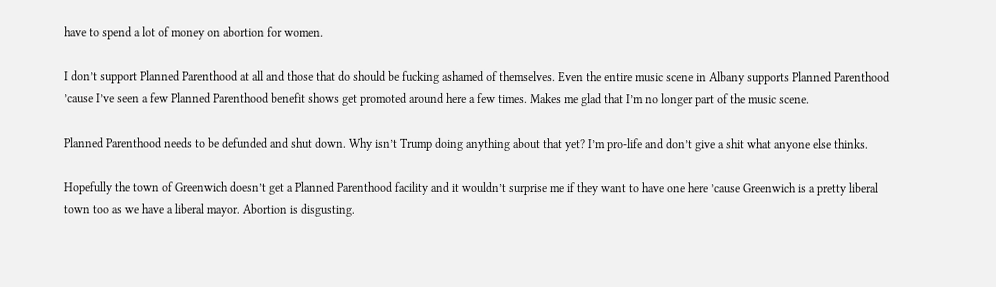have to spend a lot of money on abortion for women.

I don’t support Planned Parenthood at all and those that do should be fucking ashamed of themselves. Even the entire music scene in Albany supports Planned Parenthood ’cause I’ve seen a few Planned Parenthood benefit shows get promoted around here a few times. Makes me glad that I’m no longer part of the music scene.

Planned Parenthood needs to be defunded and shut down. Why isn’t Trump doing anything about that yet? I’m pro-life and don’t give a shit what anyone else thinks.

Hopefully the town of Greenwich doesn’t get a Planned Parenthood facility and it wouldn’t surprise me if they want to have one here ’cause Greenwich is a pretty liberal town too as we have a liberal mayor. Abortion is disgusting.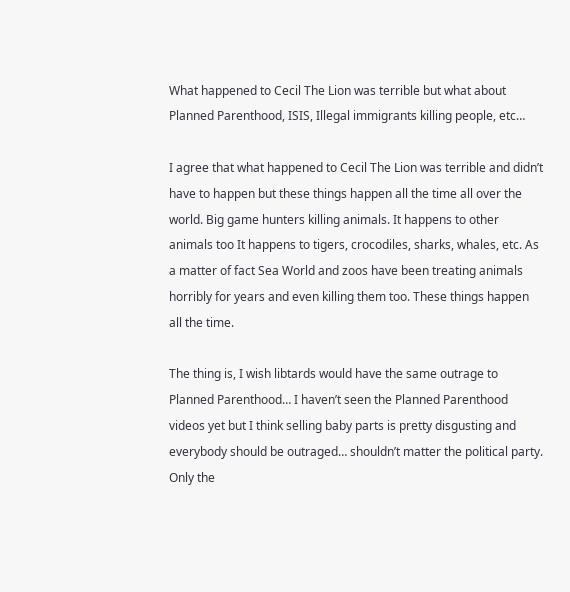What happened to Cecil The Lion was terrible but what about Planned Parenthood, ISIS, Illegal immigrants killing people, etc…

I agree that what happened to Cecil The Lion was terrible and didn’t have to happen but these things happen all the time all over the world. Big game hunters killing animals. It happens to other animals too It happens to tigers, crocodiles, sharks, whales, etc. As a matter of fact Sea World and zoos have been treating animals horribly for years and even killing them too. These things happen all the time.

The thing is, I wish libtards would have the same outrage to Planned Parenthood… I haven’t seen the Planned Parenthood videos yet but I think selling baby parts is pretty disgusting and everybody should be outraged… shouldn’t matter the political party. Only the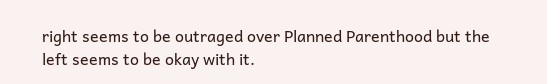right seems to be outraged over Planned Parenthood but the left seems to be okay with it.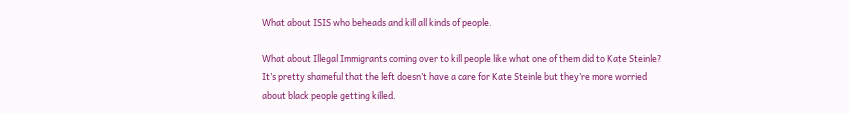What about ISIS who beheads and kill all kinds of people.

What about Illegal Immigrants coming over to kill people like what one of them did to Kate Steinle? It’s pretty shameful that the left doesn’t have a care for Kate Steinle but they’re more worried about black people getting killed.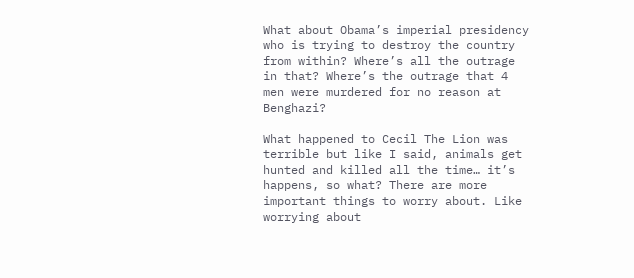What about Obama’s imperial presidency who is trying to destroy the country from within? Where’s all the outrage in that? Where’s the outrage that 4 men were murdered for no reason at Benghazi?

What happened to Cecil The Lion was terrible but like I said, animals get hunted and killed all the time… it’s happens, so what? There are more important things to worry about. Like worrying about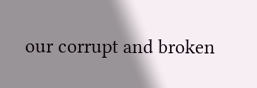our corrupt and broken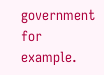government for example.